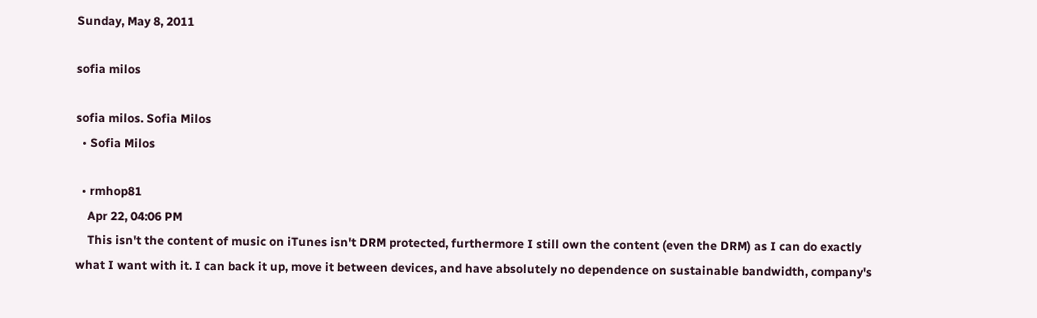Sunday, May 8, 2011

sofia milos

sofia milos. Sofia Milos
  • Sofia Milos

  • rmhop81
    Apr 22, 04:06 PM
    This isn't the content of music on iTunes isn't DRM protected, furthermore I still own the content (even the DRM) as I can do exactly what I want with it. I can back it up, move it between devices, and have absolutely no dependence on sustainable bandwidth, company's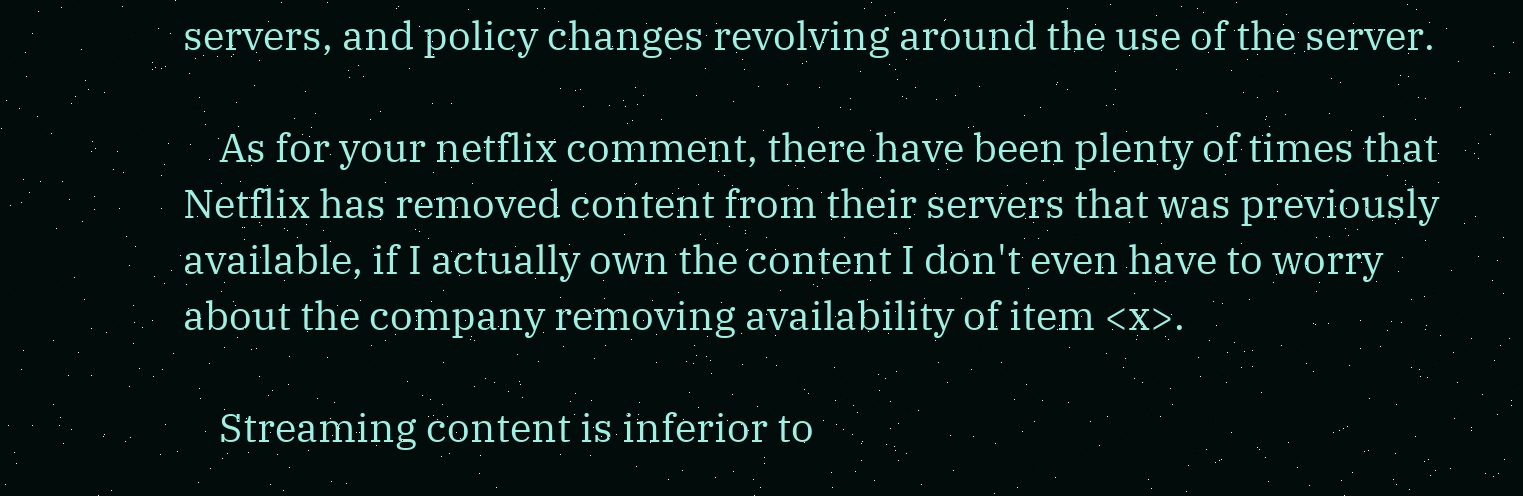servers, and policy changes revolving around the use of the server.

    As for your netflix comment, there have been plenty of times that Netflix has removed content from their servers that was previously available, if I actually own the content I don't even have to worry about the company removing availability of item <x>.

    Streaming content is inferior to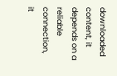downloaded content, it depends on a reliable connection, it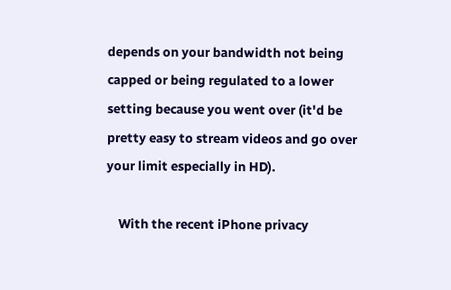depends on your bandwidth not being capped or being regulated to a lower setting because you went over (it'd be pretty easy to stream videos and go over your limit especially in HD).

    With the recent iPhone privacy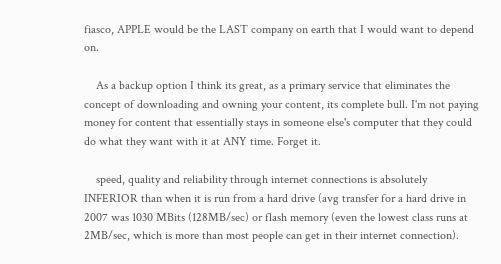fiasco, APPLE would be the LAST company on earth that I would want to depend on.

    As a backup option I think its great, as a primary service that eliminates the concept of downloading and owning your content, its complete bull. I'm not paying money for content that essentially stays in someone else's computer that they could do what they want with it at ANY time. Forget it.

    speed, quality and reliability through internet connections is absolutely INFERIOR than when it is run from a hard drive (avg transfer for a hard drive in 2007 was 1030 MBits (128MB/sec) or flash memory (even the lowest class runs at 2MB/sec, which is more than most people can get in their internet connection).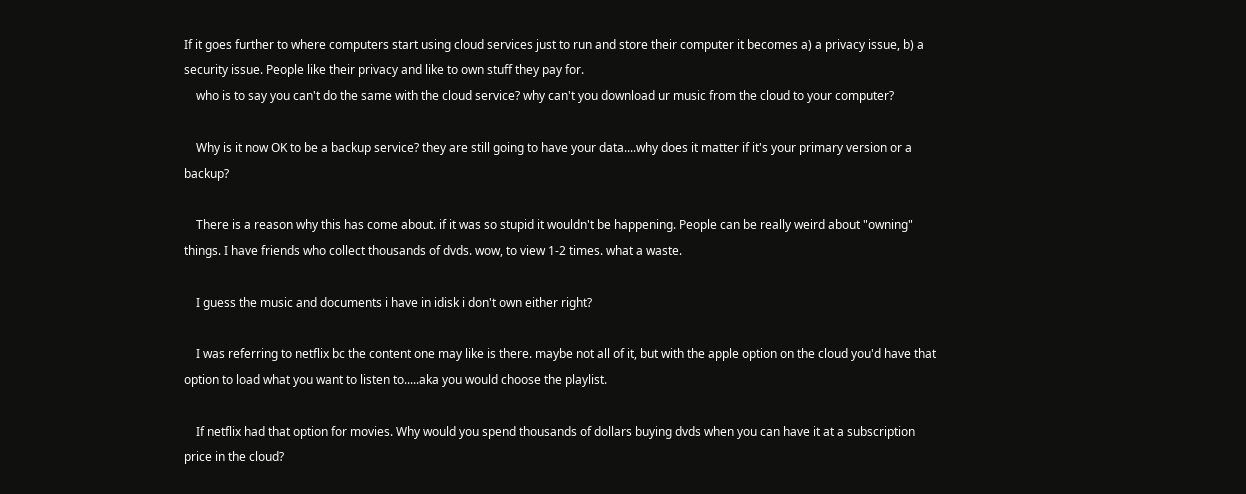If it goes further to where computers start using cloud services just to run and store their computer it becomes a) a privacy issue, b) a security issue. People like their privacy and like to own stuff they pay for.
    who is to say you can't do the same with the cloud service? why can't you download ur music from the cloud to your computer?

    Why is it now OK to be a backup service? they are still going to have your data....why does it matter if it's your primary version or a backup?

    There is a reason why this has come about. if it was so stupid it wouldn't be happening. People can be really weird about "owning" things. I have friends who collect thousands of dvds. wow, to view 1-2 times. what a waste.

    I guess the music and documents i have in idisk i don't own either right?

    I was referring to netflix bc the content one may like is there. maybe not all of it, but with the apple option on the cloud you'd have that option to load what you want to listen to.....aka you would choose the playlist.

    If netflix had that option for movies. Why would you spend thousands of dollars buying dvds when you can have it at a subscription price in the cloud?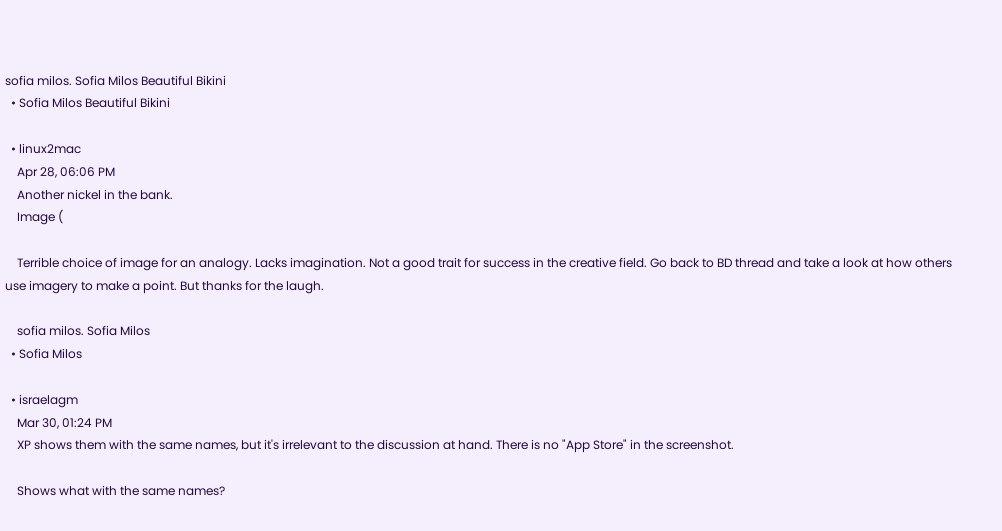sofia milos. Sofia Milos Beautiful Bikini
  • Sofia Milos Beautiful Bikini

  • linux2mac
    Apr 28, 06:06 PM
    Another nickel in the bank.
    Image (

    Terrible choice of image for an analogy. Lacks imagination. Not a good trait for success in the creative field. Go back to BD thread and take a look at how others use imagery to make a point. But thanks for the laugh.

    sofia milos. Sofia Milos
  • Sofia Milos

  • israelagm
    Mar 30, 01:24 PM
    XP shows them with the same names, but it's irrelevant to the discussion at hand. There is no "App Store" in the screenshot.

    Shows what with the same names?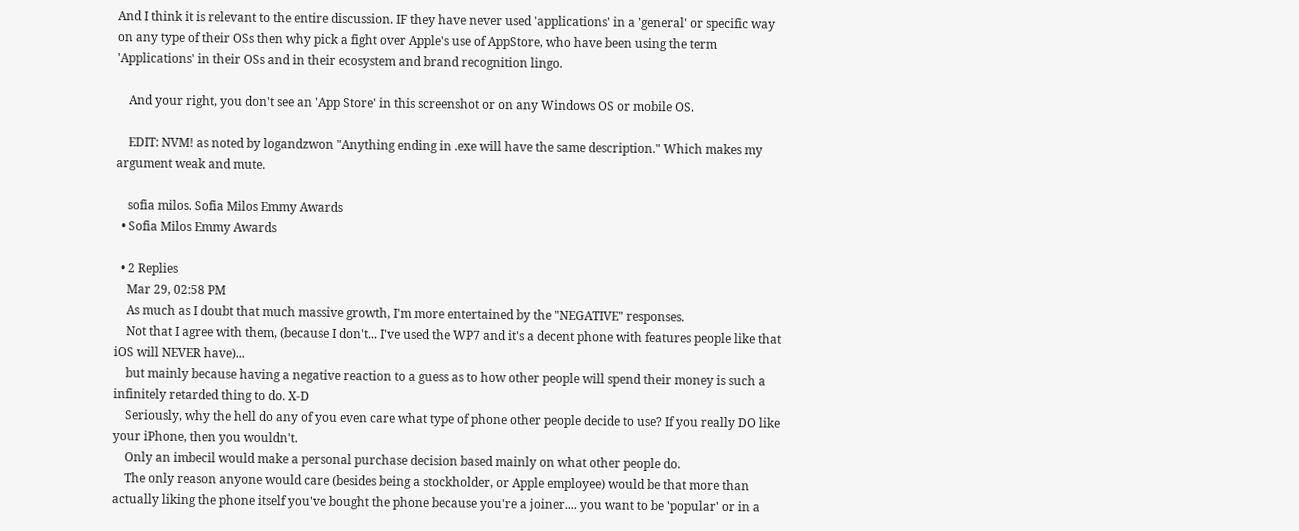And I think it is relevant to the entire discussion. IF they have never used 'applications' in a 'general' or specific way on any type of their OSs then why pick a fight over Apple's use of AppStore, who have been using the term 'Applications' in their OSs and in their ecosystem and brand recognition lingo.

    And your right, you don't see an 'App Store' in this screenshot or on any Windows OS or mobile OS.

    EDIT: NVM! as noted by logandzwon "Anything ending in .exe will have the same description." Which makes my argument weak and mute.

    sofia milos. Sofia Milos Emmy Awards
  • Sofia Milos Emmy Awards

  • 2 Replies
    Mar 29, 02:58 PM
    As much as I doubt that much massive growth, I'm more entertained by the "NEGATIVE" responses.
    Not that I agree with them, (because I don't... I've used the WP7 and it's a decent phone with features people like that iOS will NEVER have)...
    but mainly because having a negative reaction to a guess as to how other people will spend their money is such a infinitely retarded thing to do. X-D
    Seriously, why the hell do any of you even care what type of phone other people decide to use? If you really DO like your iPhone, then you wouldn't.
    Only an imbecil would make a personal purchase decision based mainly on what other people do.
    The only reason anyone would care (besides being a stockholder, or Apple employee) would be that more than actually liking the phone itself you've bought the phone because you're a joiner.... you want to be 'popular' or in a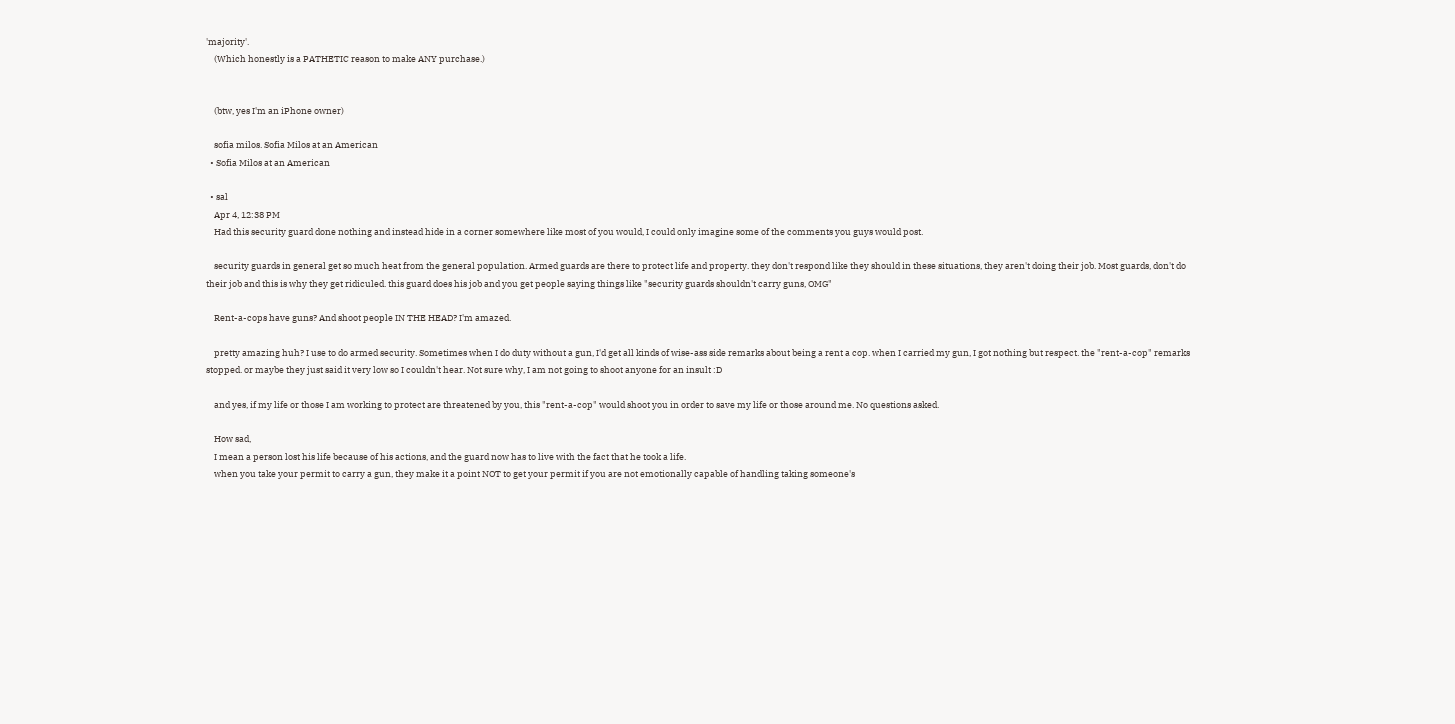'majority'.
    (Which honestly is a PATHETIC reason to make ANY purchase.)


    (btw, yes I'm an iPhone owner)

    sofia milos. Sofia Milos at an American
  • Sofia Milos at an American

  • sal
    Apr 4, 12:38 PM
    Had this security guard done nothing and instead hide in a corner somewhere like most of you would, I could only imagine some of the comments you guys would post.

    security guards in general get so much heat from the general population. Armed guards are there to protect life and property. they don't respond like they should in these situations, they aren't doing their job. Most guards, don't do their job and this is why they get ridiculed. this guard does his job and you get people saying things like "security guards shouldn't carry guns, OMG"

    Rent-a-cops have guns? And shoot people IN THE HEAD? I'm amazed.

    pretty amazing huh? I use to do armed security. Sometimes when I do duty without a gun, I'd get all kinds of wise-ass side remarks about being a rent a cop. when I carried my gun, I got nothing but respect. the "rent-a-cop" remarks stopped. or maybe they just said it very low so I couldn't hear. Not sure why, I am not going to shoot anyone for an insult :D

    and yes, if my life or those I am working to protect are threatened by you, this "rent-a-cop" would shoot you in order to save my life or those around me. No questions asked.

    How sad,
    I mean a person lost his life because of his actions, and the guard now has to live with the fact that he took a life.
    when you take your permit to carry a gun, they make it a point NOT to get your permit if you are not emotionally capable of handling taking someone's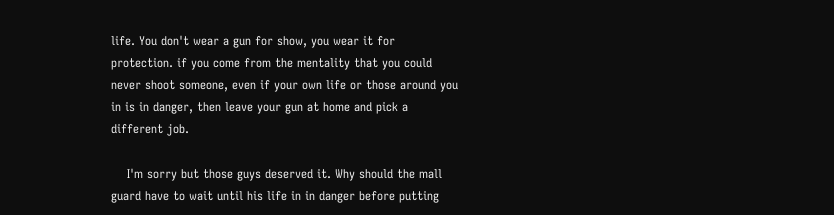life. You don't wear a gun for show, you wear it for protection. if you come from the mentality that you could never shoot someone, even if your own life or those around you in is in danger, then leave your gun at home and pick a different job.

    I'm sorry but those guys deserved it. Why should the mall guard have to wait until his life in in danger before putting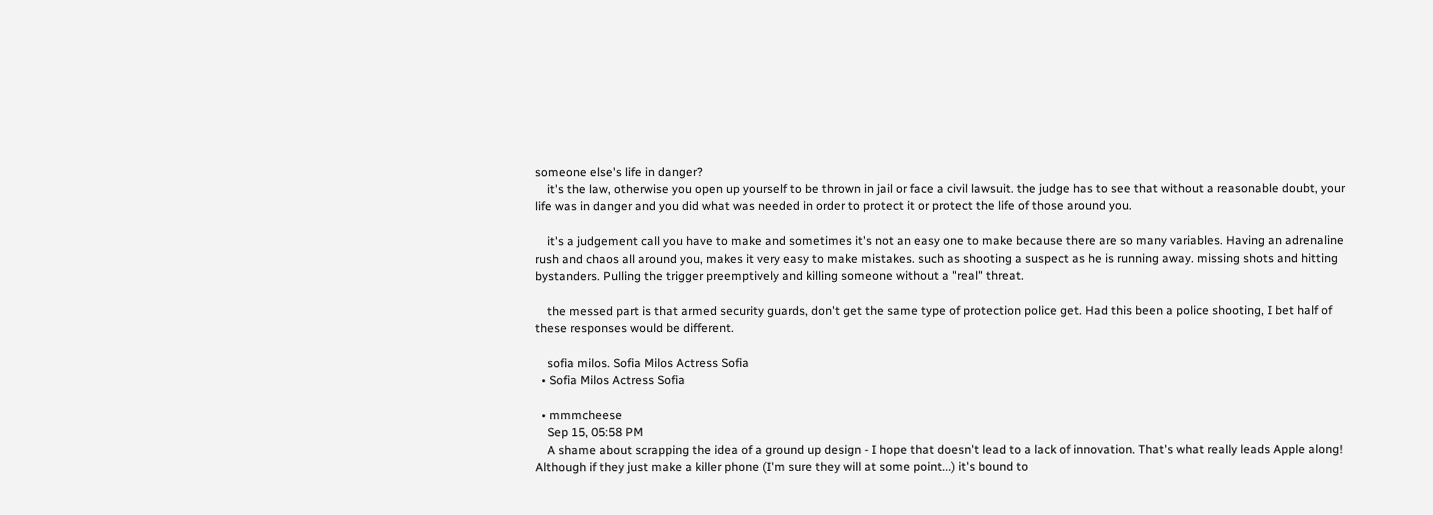someone else's life in danger?
    it's the law, otherwise you open up yourself to be thrown in jail or face a civil lawsuit. the judge has to see that without a reasonable doubt, your life was in danger and you did what was needed in order to protect it or protect the life of those around you.

    it's a judgement call you have to make and sometimes it's not an easy one to make because there are so many variables. Having an adrenaline rush and chaos all around you, makes it very easy to make mistakes. such as shooting a suspect as he is running away. missing shots and hitting bystanders. Pulling the trigger preemptively and killing someone without a "real" threat.

    the messed part is that armed security guards, don't get the same type of protection police get. Had this been a police shooting, I bet half of these responses would be different.

    sofia milos. Sofia Milos Actress Sofia
  • Sofia Milos Actress Sofia

  • mmmcheese
    Sep 15, 05:58 PM
    A shame about scrapping the idea of a ground up design - I hope that doesn't lead to a lack of innovation. That's what really leads Apple along! Although if they just make a killer phone (I'm sure they will at some point...) it's bound to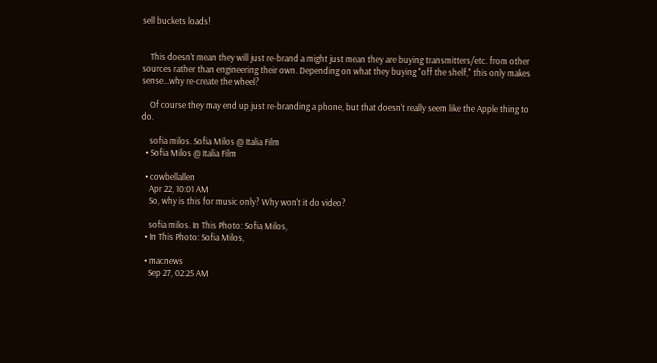sell buckets loads!


    This doesn't mean they will just re-brand a might just mean they are buying transmitters/etc. from other sources rather than engineering their own. Depending on what they buying "off the shelf," this only makes sense...why re-create the wheel?

    Of course they may end up just re-branding a phone, but that doesn't really seem like the Apple thing to do.

    sofia milos. Sofia Milos @ Italia Film
  • Sofia Milos @ Italia Film

  • cowbellallen
    Apr 22, 10:01 AM
    So, why is this for music only? Why won't it do video?

    sofia milos. In This Photo: Sofia Milos,
  • In This Photo: Sofia Milos,

  • macnews
    Sep 27, 02:25 AM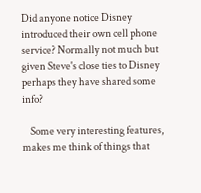Did anyone notice Disney introduced their own cell phone service? Normally not much but given Steve's close ties to Disney perhaps they have shared some info?

    Some very interesting features, makes me think of things that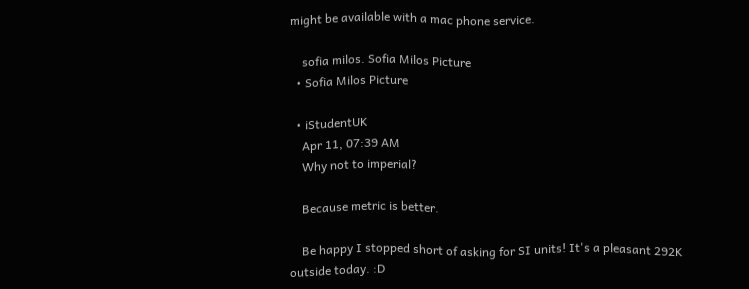might be available with a mac phone service.

    sofia milos. Sofia Milos Picture
  • Sofia Milos Picture

  • iStudentUK
    Apr 11, 07:39 AM
    Why not to imperial?

    Because metric is better.

    Be happy I stopped short of asking for SI units! It's a pleasant 292K outside today. :D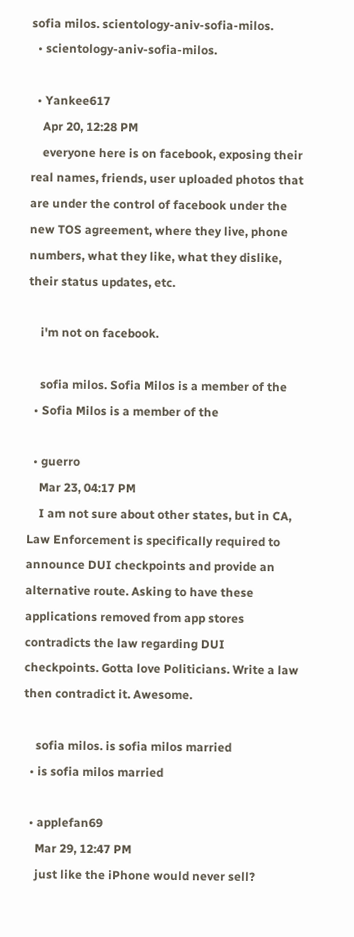sofia milos. scientology-aniv-sofia-milos.
  • scientology-aniv-sofia-milos.

  • Yankee617
    Apr 20, 12:28 PM
    everyone here is on facebook, exposing their real names, friends, user uploaded photos that are under the control of facebook under the new TOS agreement, where they live, phone numbers, what they like, what they dislike, their status updates, etc.

    i'm not on facebook.

    sofia milos. Sofia Milos is a member of the
  • Sofia Milos is a member of the

  • guerro
    Mar 23, 04:17 PM
    I am not sure about other states, but in CA, Law Enforcement is specifically required to announce DUI checkpoints and provide an alternative route. Asking to have these applications removed from app stores contradicts the law regarding DUI checkpoints. Gotta love Politicians. Write a law then contradict it. Awesome.

    sofia milos. is sofia milos married
  • is sofia milos married

  • applefan69
    Mar 29, 12:47 PM
    just like the iPhone would never sell?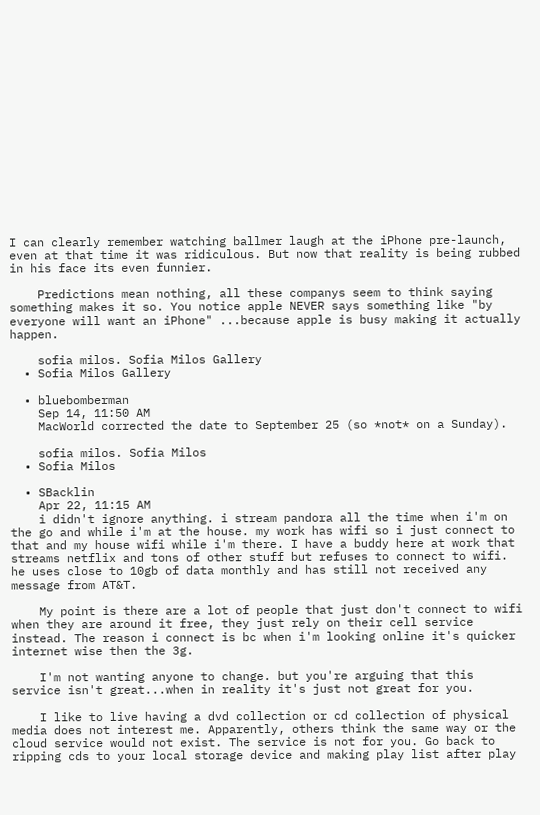I can clearly remember watching ballmer laugh at the iPhone pre-launch, even at that time it was ridiculous. But now that reality is being rubbed in his face its even funnier.

    Predictions mean nothing, all these companys seem to think saying something makes it so. You notice apple NEVER says something like "by everyone will want an iPhone" ...because apple is busy making it actually happen.

    sofia milos. Sofia Milos Gallery
  • Sofia Milos Gallery

  • bluebomberman
    Sep 14, 11:50 AM
    MacWorld corrected the date to September 25 (so *not* on a Sunday).

    sofia milos. Sofia Milos
  • Sofia Milos

  • SBacklin
    Apr 22, 11:15 AM
    i didn't ignore anything. i stream pandora all the time when i'm on the go and while i'm at the house. my work has wifi so i just connect to that and my house wifi while i'm there. I have a buddy here at work that streams netflix and tons of other stuff but refuses to connect to wifi. he uses close to 10gb of data monthly and has still not received any message from AT&T.

    My point is there are a lot of people that just don't connect to wifi when they are around it free, they just rely on their cell service instead. The reason i connect is bc when i'm looking online it's quicker internet wise then the 3g.

    I'm not wanting anyone to change. but you're arguing that this service isn't great...when in reality it's just not great for you.

    I like to live having a dvd collection or cd collection of physical media does not interest me. Apparently, others think the same way or the cloud service would not exist. The service is not for you. Go back to ripping cds to your local storage device and making play list after play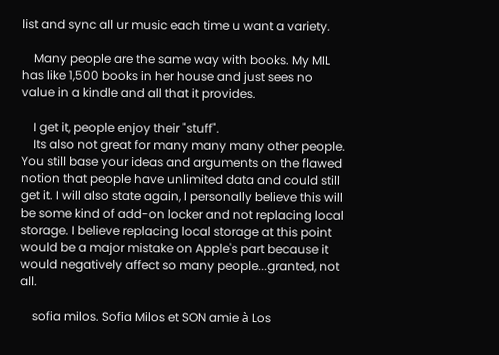list and sync all ur music each time u want a variety.

    Many people are the same way with books. My MIL has like 1,500 books in her house and just sees no value in a kindle and all that it provides.

    I get it, people enjoy their "stuff".
    Its also not great for many many many other people. You still base your ideas and arguments on the flawed notion that people have unlimited data and could still get it. I will also state again, I personally believe this will be some kind of add-on locker and not replacing local storage. I believe replacing local storage at this point would be a major mistake on Apple's part because it would negatively affect so many people...granted, not all.

    sofia milos. Sofia Milos et SON amie à Los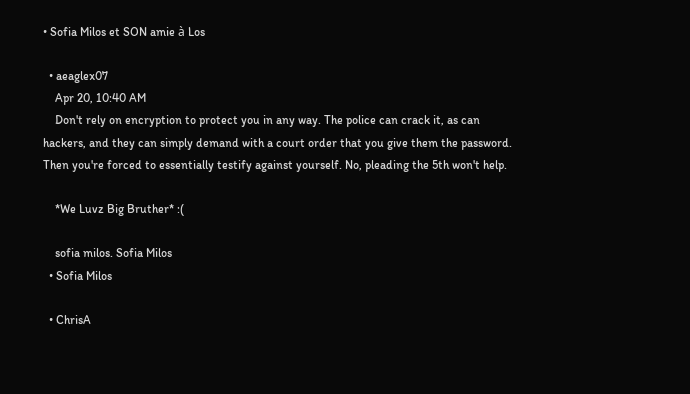• Sofia Milos et SON amie à Los

  • aeaglex07
    Apr 20, 10:40 AM
    Don't rely on encryption to protect you in any way. The police can crack it, as can hackers, and they can simply demand with a court order that you give them the password. Then you're forced to essentially testify against yourself. No, pleading the 5th won't help.

    *We Luvz Big Bruther* :(

    sofia milos. Sofia Milos
  • Sofia Milos

  • ChrisA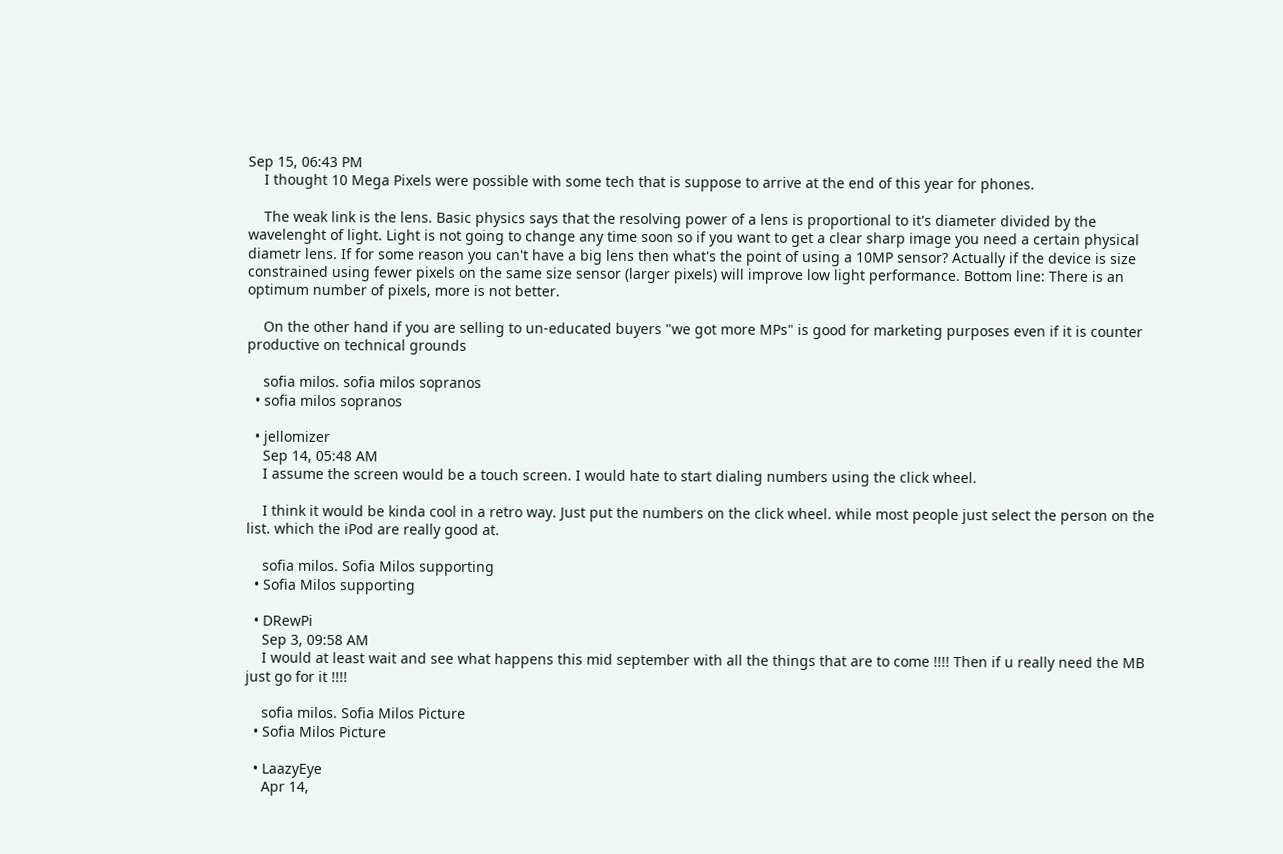Sep 15, 06:43 PM
    I thought 10 Mega Pixels were possible with some tech that is suppose to arrive at the end of this year for phones.

    The weak link is the lens. Basic physics says that the resolving power of a lens is proportional to it's diameter divided by the wavelenght of light. Light is not going to change any time soon so if you want to get a clear sharp image you need a certain physical diametr lens. If for some reason you can't have a big lens then what's the point of using a 10MP sensor? Actually if the device is size constrained using fewer pixels on the same size sensor (larger pixels) will improve low light performance. Bottom line: There is an optimum number of pixels, more is not better.

    On the other hand if you are selling to un-educated buyers "we got more MPs" is good for marketing purposes even if it is counter productive on technical grounds

    sofia milos. sofia milos sopranos
  • sofia milos sopranos

  • jellomizer
    Sep 14, 05:48 AM
    I assume the screen would be a touch screen. I would hate to start dialing numbers using the click wheel.

    I think it would be kinda cool in a retro way. Just put the numbers on the click wheel. while most people just select the person on the list. which the iPod are really good at.

    sofia milos. Sofia Milos supporting
  • Sofia Milos supporting

  • DRewPi
    Sep 3, 09:58 AM
    I would at least wait and see what happens this mid september with all the things that are to come !!!! Then if u really need the MB just go for it !!!!

    sofia milos. Sofia Milos Picture
  • Sofia Milos Picture

  • LaazyEye
    Apr 14,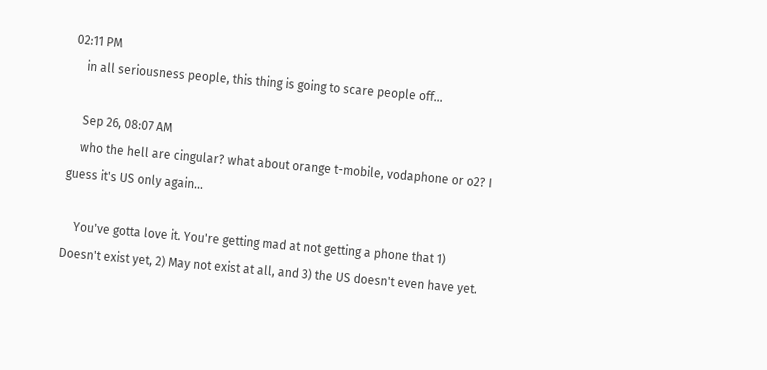02:11 PM
    in all seriousness people, this thing is going to scare people off...

    Sep 26, 08:07 AM
    who the hell are cingular? what about orange t-mobile, vodaphone or o2? I guess it's US only again...

    You've gotta love it. You're getting mad at not getting a phone that 1) Doesn't exist yet, 2) May not exist at all, and 3) the US doesn't even have yet.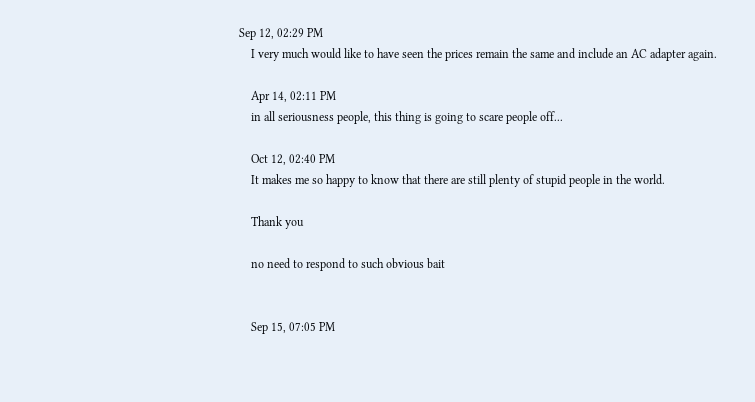Sep 12, 02:29 PM
    I very much would like to have seen the prices remain the same and include an AC adapter again.

    Apr 14, 02:11 PM
    in all seriousness people, this thing is going to scare people off...

    Oct 12, 02:40 PM
    It makes me so happy to know that there are still plenty of stupid people in the world.

    Thank you

    no need to respond to such obvious bait


    Sep 15, 07:05 PM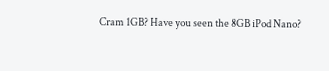Cram 1GB? Have you seen the 8GB iPod Nano?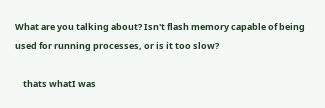What are you talking about? Isn't flash memory capable of being used for running processes, or is it too slow?

    thats whatI was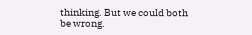thinking. But we could both be wrong.